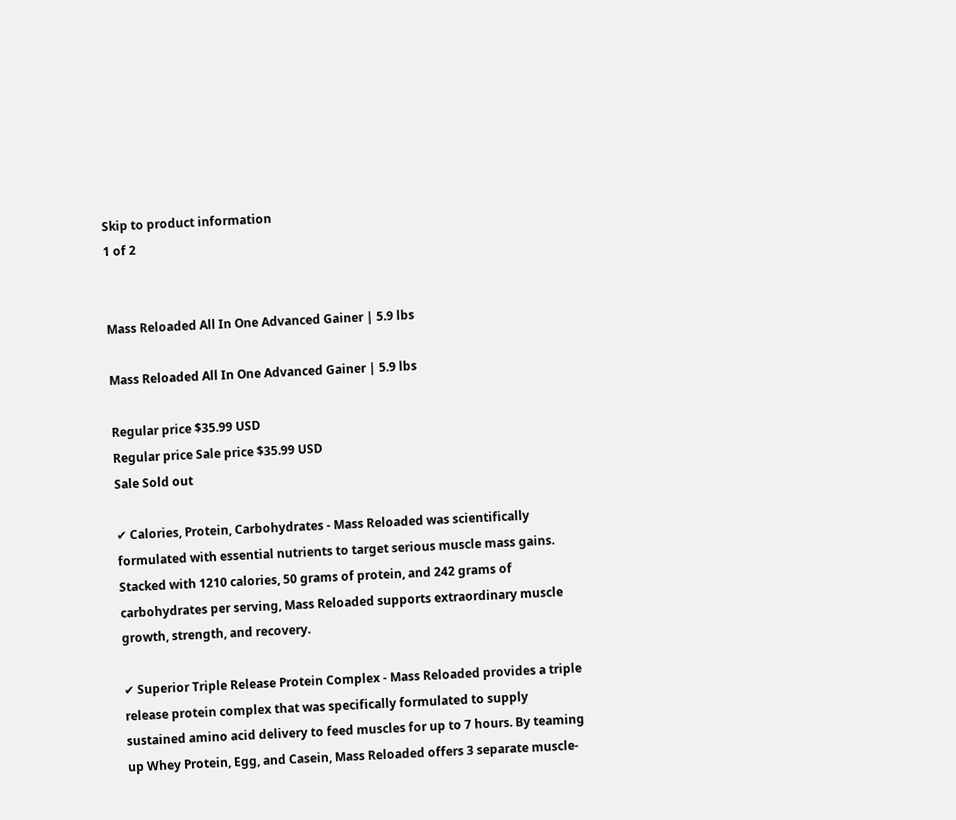Skip to product information
1 of 2


Mass Reloaded All In One Advanced Gainer | 5.9 lbs

Mass Reloaded All In One Advanced Gainer | 5.9 lbs

Regular price $35.99 USD
Regular price Sale price $35.99 USD
Sale Sold out

✔ Calories, Protein, Carbohydrates - Mass Reloaded was scientifically formulated with essential nutrients to target serious muscle mass gains. Stacked with 1210 calories, 50 grams of protein, and 242 grams of carbohydrates per serving, Mass Reloaded supports extraordinary muscle growth, strength, and recovery.

✔ Superior Triple Release Protein Complex - Mass Reloaded provides a triple release protein complex that was specifically formulated to supply sustained amino acid delivery to feed muscles for up to 7 hours. By teaming up Whey Protein, Egg, and Casein, Mass Reloaded offers 3 separate muscle-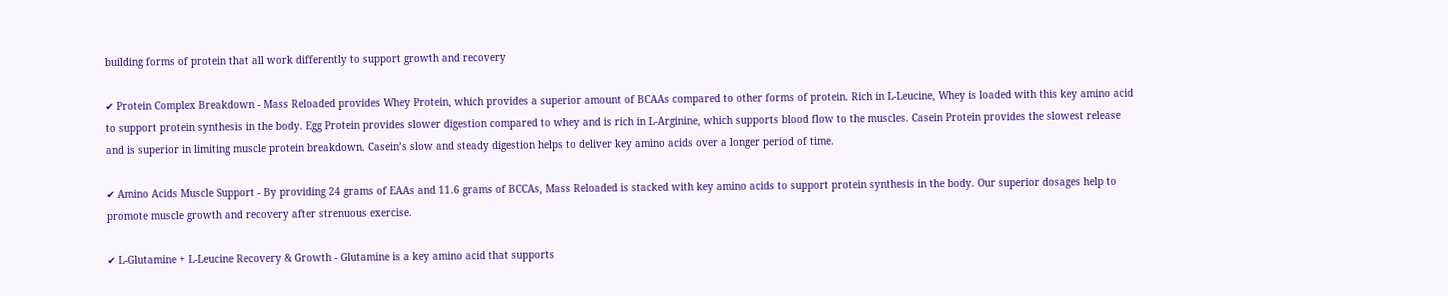building forms of protein that all work differently to support growth and recovery

✔ Protein Complex Breakdown - Mass Reloaded provides Whey Protein, which provides a superior amount of BCAAs compared to other forms of protein. Rich in L-Leucine, Whey is loaded with this key amino acid to support protein synthesis in the body. Egg Protein provides slower digestion compared to whey and is rich in L-Arginine, which supports blood flow to the muscles. Casein Protein provides the slowest release and is superior in limiting muscle protein breakdown. Casein’s slow and steady digestion helps to deliver key amino acids over a longer period of time.

✔ Amino Acids Muscle Support - By providing 24 grams of EAAs and 11.6 grams of BCCAs, Mass Reloaded is stacked with key amino acids to support protein synthesis in the body. Our superior dosages help to promote muscle growth and recovery after strenuous exercise.

✔ L-Glutamine + L-Leucine Recovery & Growth - Glutamine is a key amino acid that supports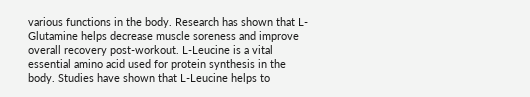various functions in the body. Research has shown that L-Glutamine helps decrease muscle soreness and improve overall recovery post-workout. L-Leucine is a vital essential amino acid used for protein synthesis in the body. Studies have shown that L-Leucine helps to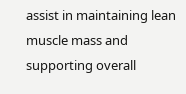assist in maintaining lean muscle mass and supporting overall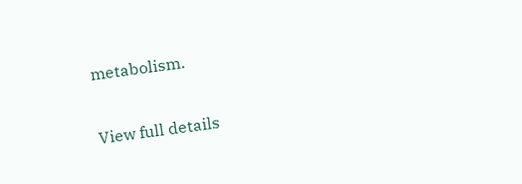metabolism.

View full details